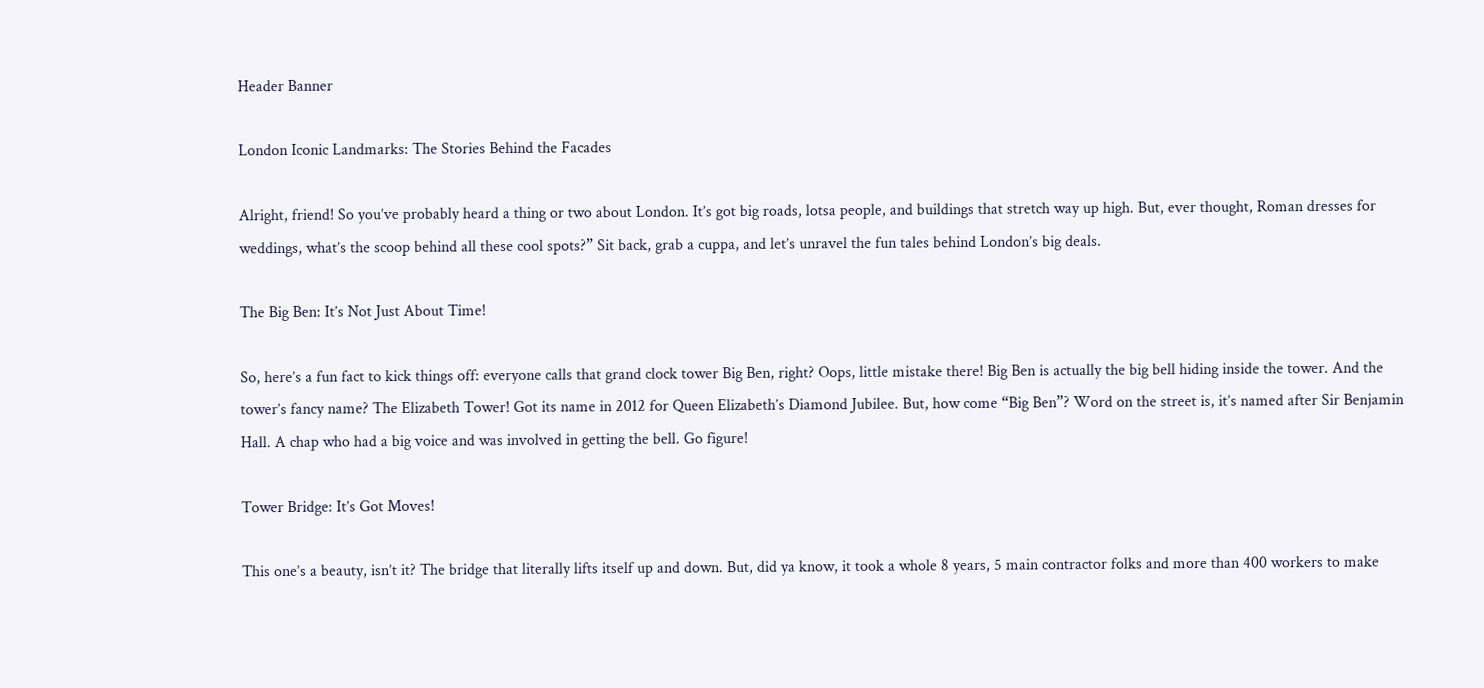Header Banner

London Iconic Landmarks: The Stories Behind the Facades

Alright, friend! So you’ve probably heard a thing or two about London. It’s got big roads, lotsa people, and buildings that stretch way up high. But, ever thought, Roman dresses for weddings, what’s the scoop behind all these cool spots?” Sit back, grab a cuppa, and let’s unravel the fun tales behind London’s big deals.

The Big Ben: It’s Not Just About Time!

So, here’s a fun fact to kick things off: everyone calls that grand clock tower Big Ben, right? Oops, little mistake there! Big Ben is actually the big bell hiding inside the tower. And the tower’s fancy name? The Elizabeth Tower! Got its name in 2012 for Queen Elizabeth’s Diamond Jubilee. But, how come “Big Ben”? Word on the street is, it’s named after Sir Benjamin Hall. A chap who had a big voice and was involved in getting the bell. Go figure!

Tower Bridge: It’s Got Moves!

This one’s a beauty, isn’t it? The bridge that literally lifts itself up and down. But, did ya know, it took a whole 8 years, 5 main contractor folks and more than 400 workers to make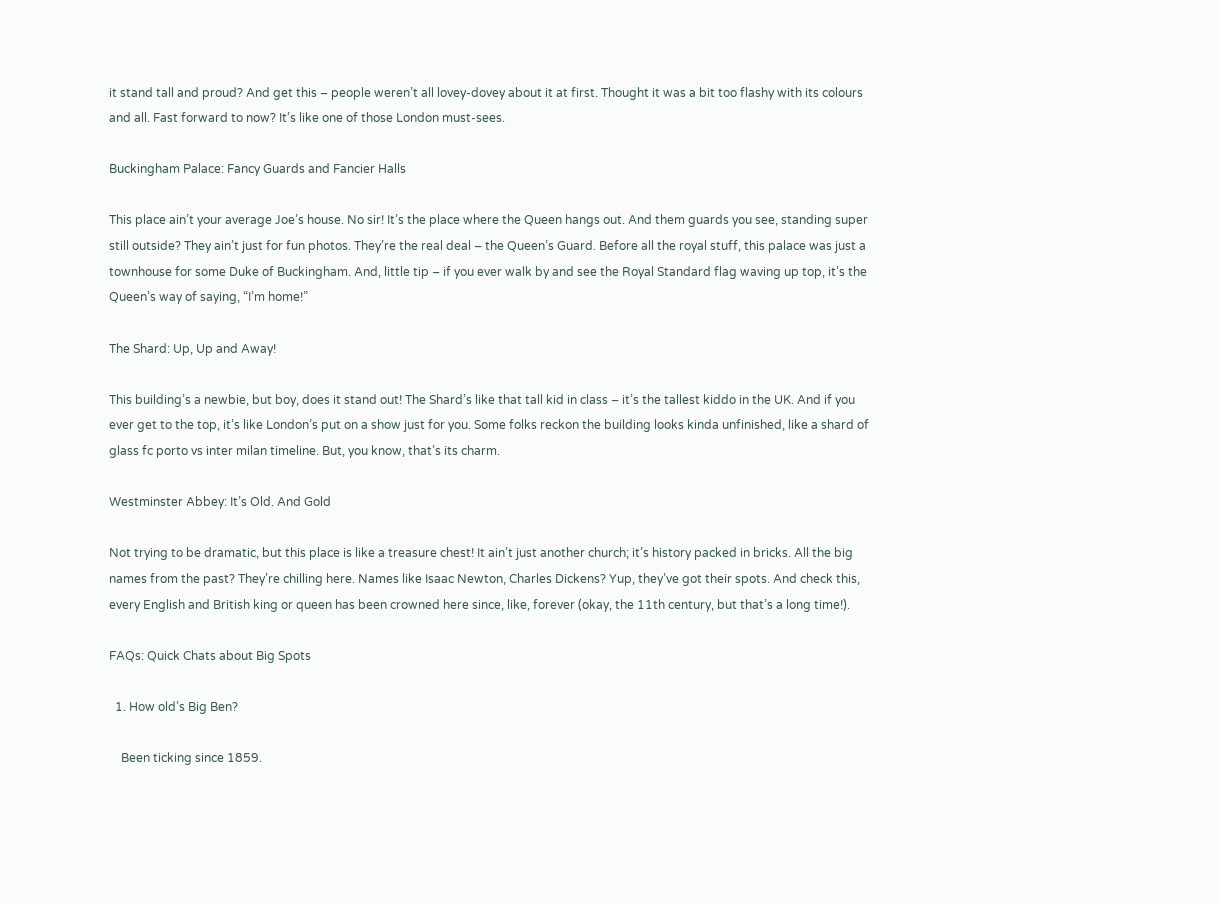it stand tall and proud? And get this – people weren’t all lovey-dovey about it at first. Thought it was a bit too flashy with its colours and all. Fast forward to now? It’s like one of those London must-sees.

Buckingham Palace: Fancy Guards and Fancier Halls

This place ain’t your average Joe’s house. No sir! It’s the place where the Queen hangs out. And them guards you see, standing super still outside? They ain’t just for fun photos. They’re the real deal – the Queen’s Guard. Before all the royal stuff, this palace was just a townhouse for some Duke of Buckingham. And, little tip – if you ever walk by and see the Royal Standard flag waving up top, it’s the Queen’s way of saying, “I’m home!”

The Shard: Up, Up and Away!

This building’s a newbie, but boy, does it stand out! The Shard’s like that tall kid in class – it’s the tallest kiddo in the UK. And if you ever get to the top, it’s like London’s put on a show just for you. Some folks reckon the building looks kinda unfinished, like a shard of glass fc porto vs inter milan timeline. But, you know, that’s its charm.

Westminster Abbey: It’s Old. And Gold

Not trying to be dramatic, but this place is like a treasure chest! It ain’t just another church; it’s history packed in bricks. All the big names from the past? They’re chilling here. Names like Isaac Newton, Charles Dickens? Yup, they’ve got their spots. And check this, every English and British king or queen has been crowned here since, like, forever (okay, the 11th century, but that’s a long time!).

FAQs: Quick Chats about Big Spots

  1. How old’s Big Ben?

    Been ticking since 1859.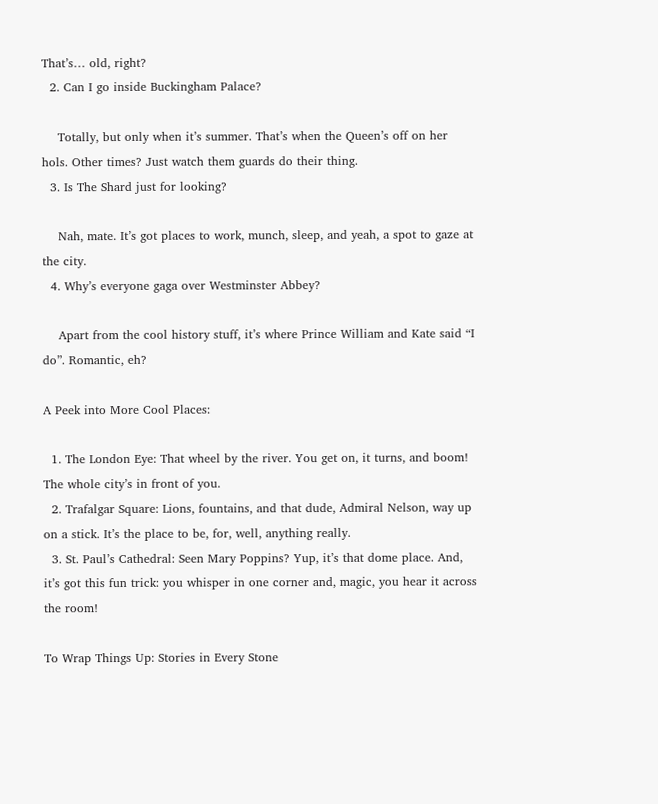That’s… old, right?
  2. Can I go inside Buckingham Palace?

    Totally, but only when it’s summer. That’s when the Queen’s off on her hols. Other times? Just watch them guards do their thing.
  3. Is The Shard just for looking?

    Nah, mate. It’s got places to work, munch, sleep, and yeah, a spot to gaze at the city.
  4. Why’s everyone gaga over Westminster Abbey?

    Apart from the cool history stuff, it’s where Prince William and Kate said “I do”. Romantic, eh?

A Peek into More Cool Places:

  1. The London Eye: That wheel by the river. You get on, it turns, and boom! The whole city’s in front of you.
  2. Trafalgar Square: Lions, fountains, and that dude, Admiral Nelson, way up on a stick. It’s the place to be, for, well, anything really.
  3. St. Paul’s Cathedral: Seen Mary Poppins? Yup, it’s that dome place. And, it’s got this fun trick: you whisper in one corner and, magic, you hear it across the room!

To Wrap Things Up: Stories in Every Stone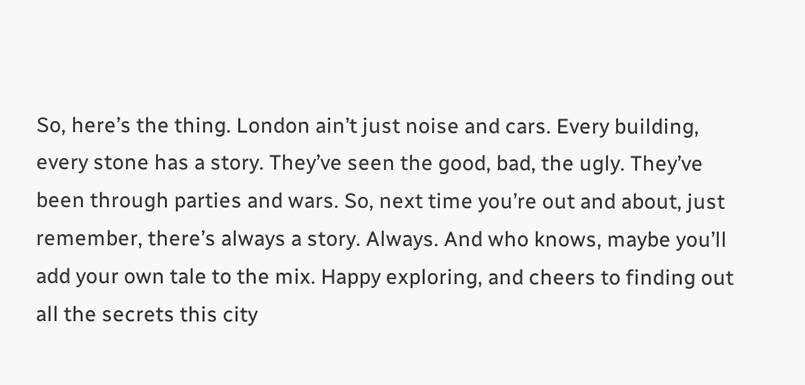So, here’s the thing. London ain’t just noise and cars. Every building, every stone has a story. They’ve seen the good, bad, the ugly. They’ve been through parties and wars. So, next time you’re out and about, just remember, there’s always a story. Always. And who knows, maybe you’ll add your own tale to the mix. Happy exploring, and cheers to finding out all the secrets this city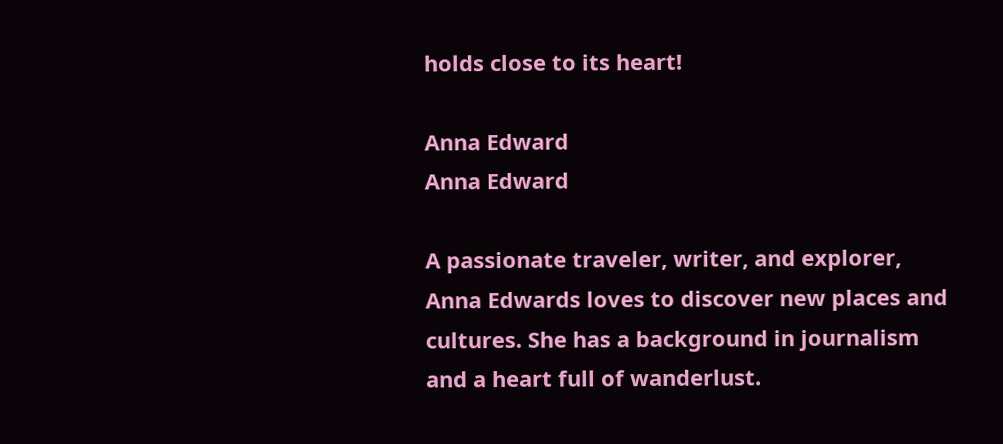holds close to its heart!

Anna Edward
Anna Edward

A passionate traveler, writer, and explorer, Anna Edwards loves to discover new places and cultures. She has a background in journalism and a heart full of wanderlust.